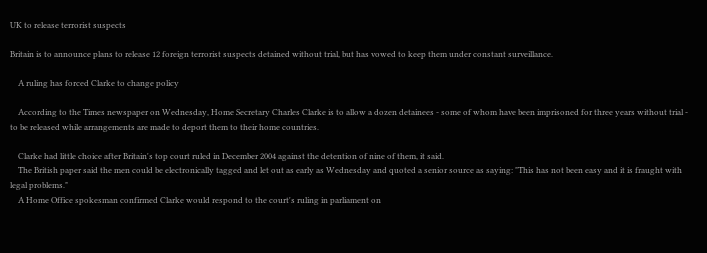UK to release terrorist suspects

Britain is to announce plans to release 12 foreign terrorist suspects detained without trial, but has vowed to keep them under constant surveillance.

    A ruling has forced Clarke to change policy

    According to the Times newspaper on Wednesday, Home Secretary Charles Clarke is to allow a dozen detainees - some of whom have been imprisoned for three years without trial - to be released while arrangements are made to deport them to their home countries.

    Clarke had little choice after Britain's top court ruled in December 2004 against the detention of nine of them, it said.
    The British paper said the men could be electronically tagged and let out as early as Wednesday and quoted a senior source as saying: "This has not been easy and it is fraught with legal problems."
    A Home Office spokesman confirmed Clarke would respond to the court's ruling in parliament on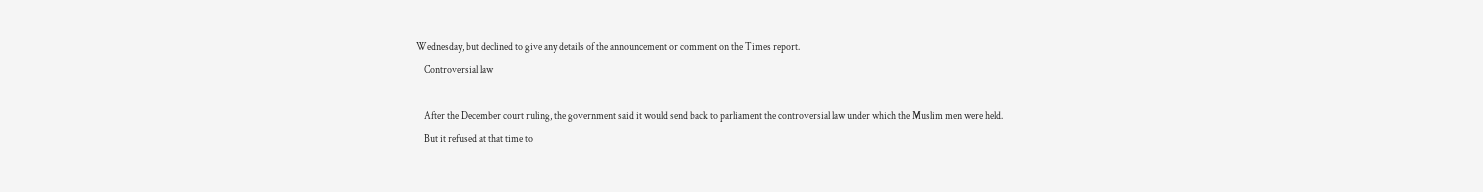Wednesday, but declined to give any details of the announcement or comment on the Times report.
    Controversial law

    After the December court ruling, the government said it would send back to parliament the controversial law under which the Muslim men were held.
    But it refused at that time to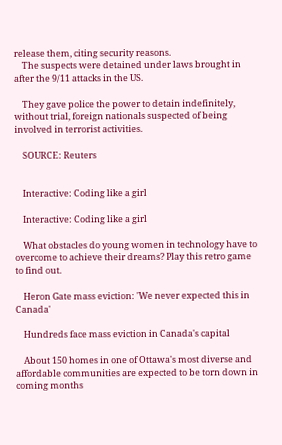release them, citing security reasons.
    The suspects were detained under laws brought in after the 9/11 attacks in the US.

    They gave police the power to detain indefinitely, without trial, foreign nationals suspected of being involved in terrorist activities.

    SOURCE: Reuters


    Interactive: Coding like a girl

    Interactive: Coding like a girl

    What obstacles do young women in technology have to overcome to achieve their dreams? Play this retro game to find out.

    Heron Gate mass eviction: 'We never expected this in Canada'

    Hundreds face mass eviction in Canada's capital

    About 150 homes in one of Ottawa's most diverse and affordable communities are expected to be torn down in coming months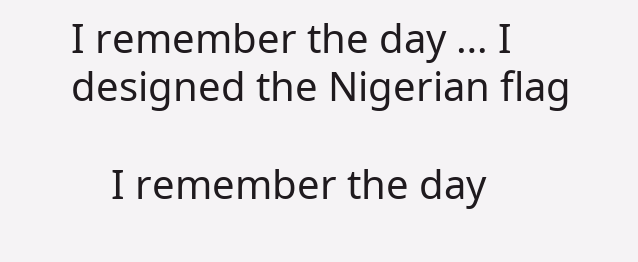I remember the day … I designed the Nigerian flag

    I remember the day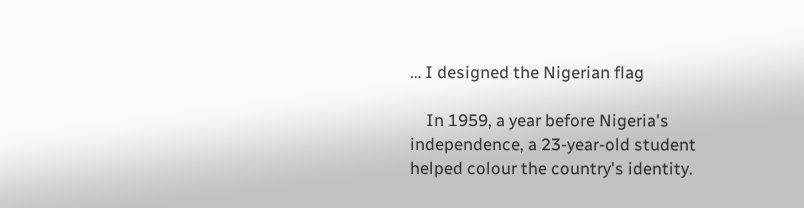… I designed the Nigerian flag

    In 1959, a year before Nigeria's independence, a 23-year-old student helped colour the country's identity.